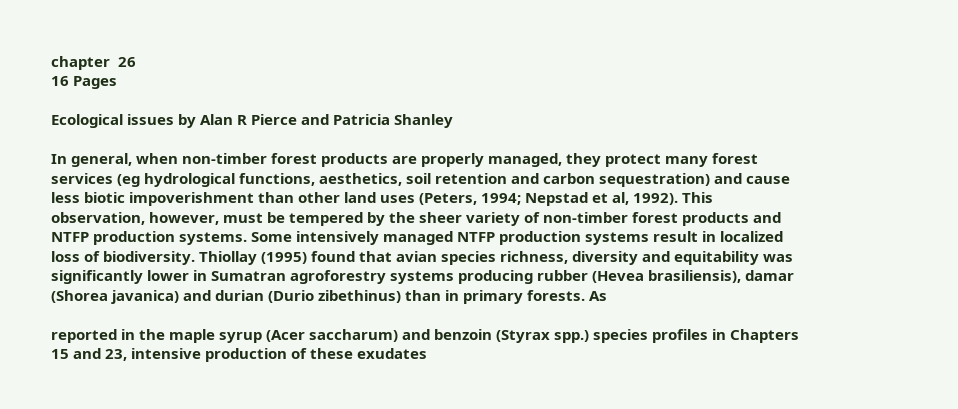chapter  26
16 Pages

Ecological issues by Alan R Pierce and Patricia Shanley

In general, when non-timber forest products are properly managed, they protect many forest services (eg hydrological functions, aesthetics, soil retention and carbon sequestration) and cause less biotic impoverishment than other land uses (Peters, 1994; Nepstad et al, 1992). This observation, however, must be tempered by the sheer variety of non-timber forest products and NTFP production systems. Some intensively managed NTFP production systems result in localized loss of biodiversity. Thiollay (1995) found that avian species richness, diversity and equitability was significantly lower in Sumatran agroforestry systems producing rubber (Hevea brasiliensis), damar (Shorea javanica) and durian (Durio zibethinus) than in primary forests. As

reported in the maple syrup (Acer saccharum) and benzoin (Styrax spp.) species profiles in Chapters 15 and 23, intensive production of these exudates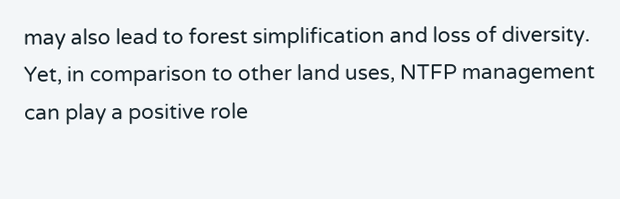may also lead to forest simplification and loss of diversity. Yet, in comparison to other land uses, NTFP management can play a positive role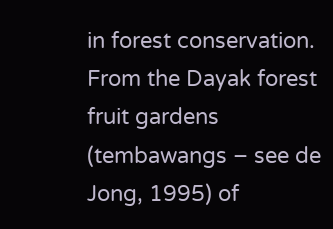in forest conservation. From the Dayak forest fruit gardens (tembawangs – see de Jong, 1995) of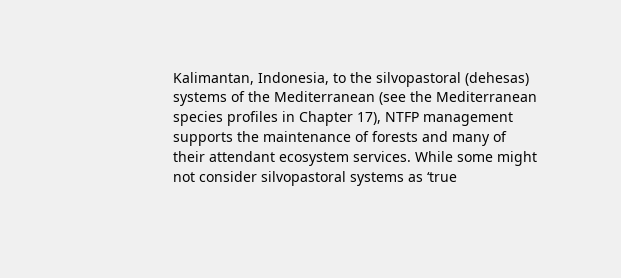Kalimantan, Indonesia, to the silvopastoral (dehesas) systems of the Mediterranean (see the Mediterranean species profiles in Chapter 17), NTFP management supports the maintenance of forests and many of their attendant ecosystem services. While some might not consider silvopastoral systems as ‘true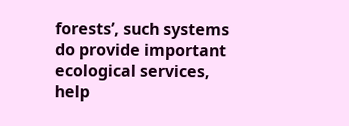forests’, such systems do provide important ecological services, help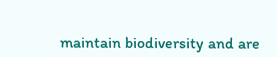maintain biodiversity and are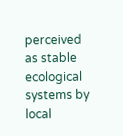perceived as stable ecological systems by local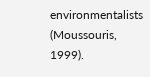environmentalists (Moussouris, 1999).